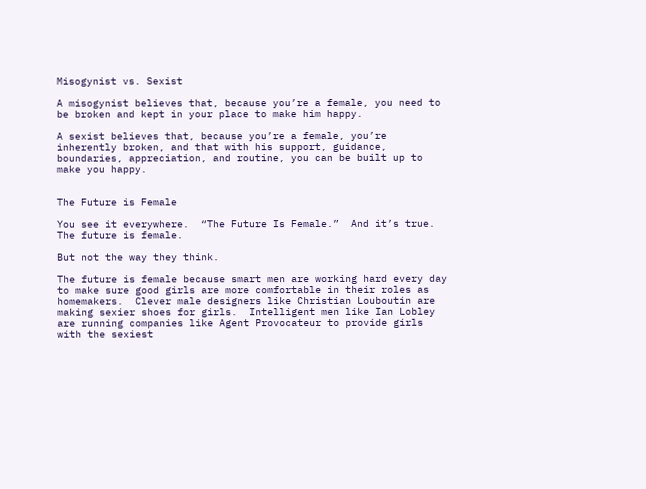Misogynist vs. Sexist

A misogynist believes that, because you’re a female, you need to be broken and kept in your place to make him happy.

A sexist believes that, because you’re a female, you’re inherently broken, and that with his support, guidance, boundaries, appreciation, and routine, you can be built up to make you happy.


The Future is Female

You see it everywhere.  “The Future Is Female.”  And it’s true.  The future is female.

But not the way they think.

The future is female because smart men are working hard every day to make sure good girls are more comfortable in their roles as homemakers.  Clever male designers like Christian Louboutin are making sexier shoes for girls.  Intelligent men like Ian Lobley are running companies like Agent Provocateur to provide girls with the sexiest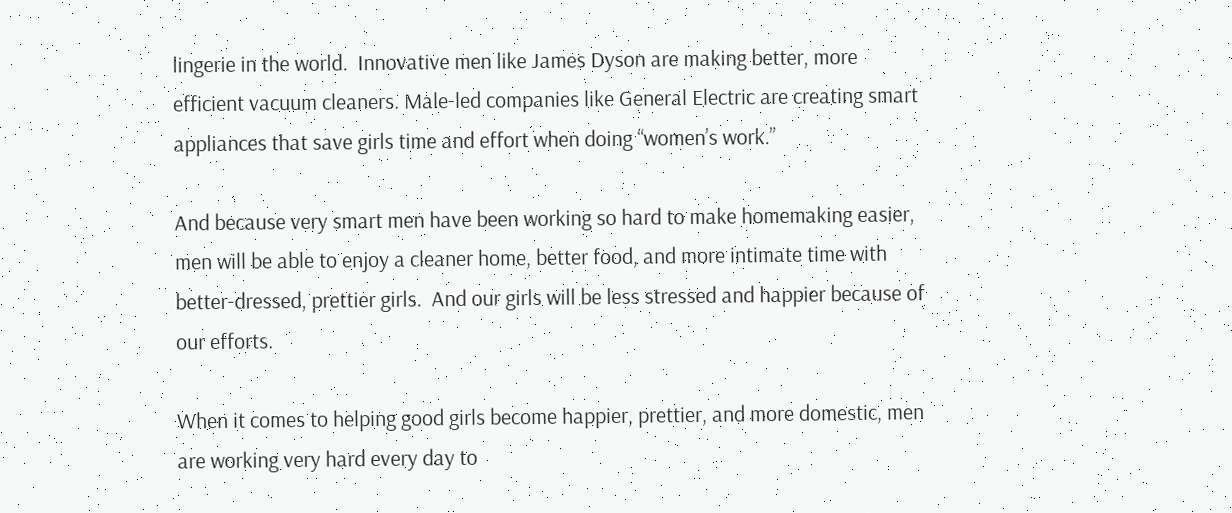lingerie in the world.  Innovative men like James Dyson are making better, more efficient vacuum cleaners. Male-led companies like General Electric are creating smart appliances that save girls time and effort when doing “women’s work.”

And because very smart men have been working so hard to make homemaking easier, men will be able to enjoy a cleaner home, better food, and more intimate time with better-dressed, prettier girls.  And our girls will be less stressed and happier because of our efforts.

When it comes to helping good girls become happier, prettier, and more domestic, men are working very hard every day to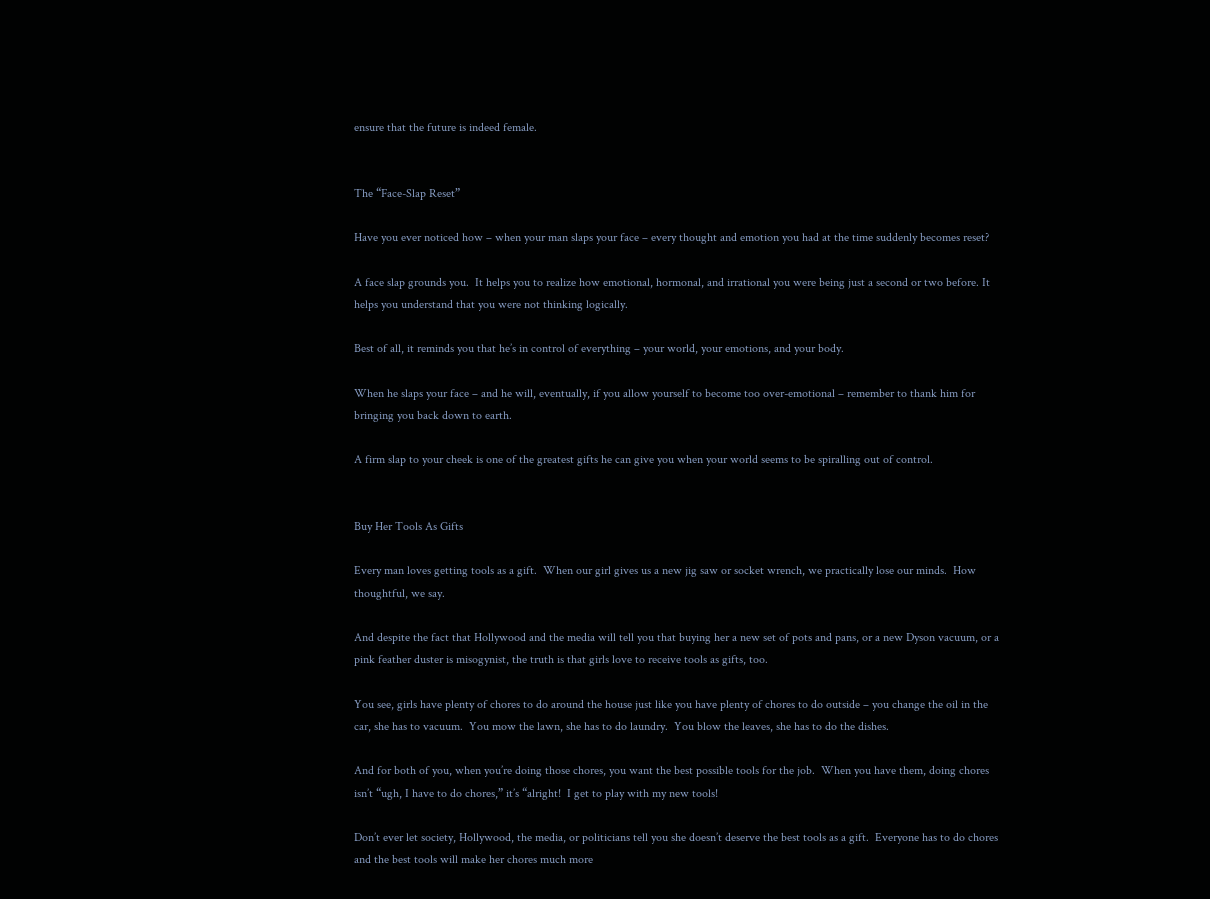ensure that the future is indeed female.


The “Face-Slap Reset”

Have you ever noticed how – when your man slaps your face – every thought and emotion you had at the time suddenly becomes reset?

A face slap grounds you.  It helps you to realize how emotional, hormonal, and irrational you were being just a second or two before. It helps you understand that you were not thinking logically.

Best of all, it reminds you that he’s in control of everything – your world, your emotions, and your body.

When he slaps your face – and he will, eventually, if you allow yourself to become too over-emotional – remember to thank him for bringing you back down to earth.

A firm slap to your cheek is one of the greatest gifts he can give you when your world seems to be spiralling out of control.


Buy Her Tools As Gifts

Every man loves getting tools as a gift.  When our girl gives us a new jig saw or socket wrench, we practically lose our minds.  How thoughtful, we say.

And despite the fact that Hollywood and the media will tell you that buying her a new set of pots and pans, or a new Dyson vacuum, or a pink feather duster is misogynist, the truth is that girls love to receive tools as gifts, too.

You see, girls have plenty of chores to do around the house just like you have plenty of chores to do outside – you change the oil in the car, she has to vacuum.  You mow the lawn, she has to do laundry.  You blow the leaves, she has to do the dishes.

And for both of you, when you’re doing those chores, you want the best possible tools for the job.  When you have them, doing chores isn’t “ugh, I have to do chores,” it’s “alright!  I get to play with my new tools!

Don’t ever let society, Hollywood, the media, or politicians tell you she doesn’t deserve the best tools as a gift.  Everyone has to do chores and the best tools will make her chores much more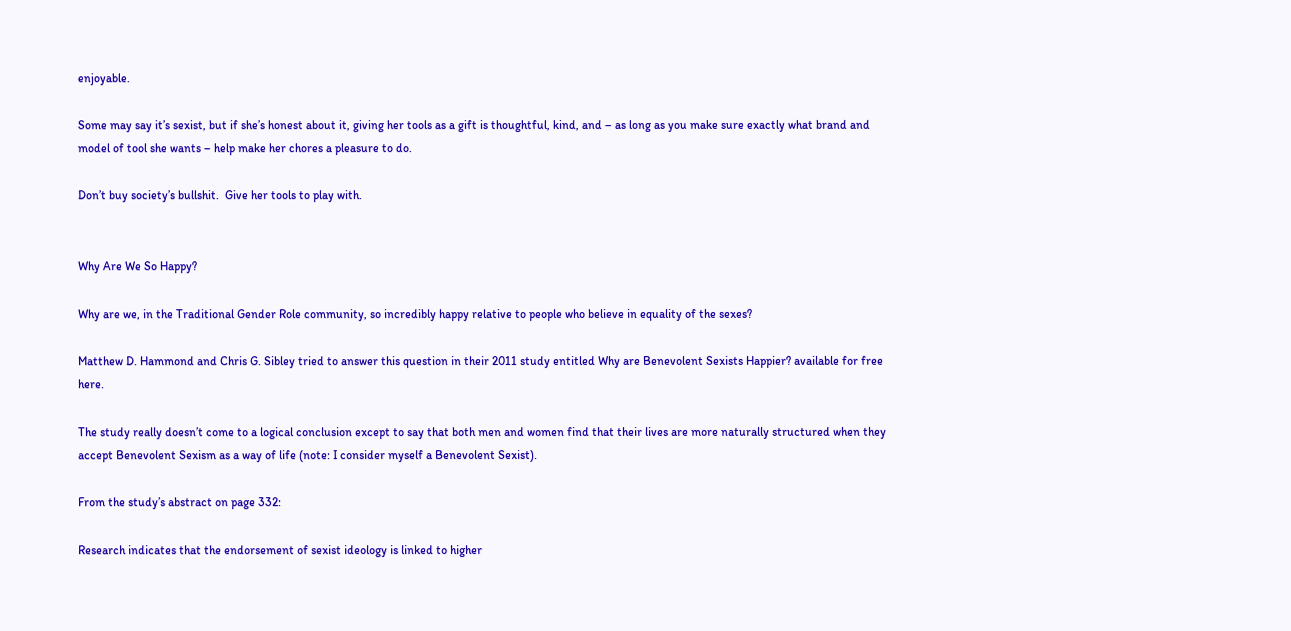enjoyable.

Some may say it’s sexist, but if she’s honest about it, giving her tools as a gift is thoughtful, kind, and – as long as you make sure exactly what brand and model of tool she wants – help make her chores a pleasure to do.

Don’t buy society’s bullshit.  Give her tools to play with.


Why Are We So Happy?

Why are we, in the Traditional Gender Role community, so incredibly happy relative to people who believe in equality of the sexes?

Matthew D. Hammond and Chris G. Sibley tried to answer this question in their 2011 study entitled Why are Benevolent Sexists Happier? available for free here.

The study really doesn’t come to a logical conclusion except to say that both men and women find that their lives are more naturally structured when they accept Benevolent Sexism as a way of life (note: I consider myself a Benevolent Sexist).

From the study’s abstract on page 332:

Research indicates that the endorsement of sexist ideology is linked to higher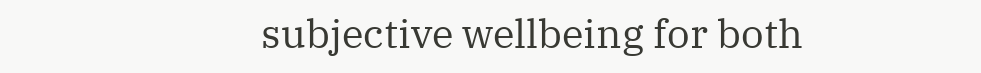subjective wellbeing for both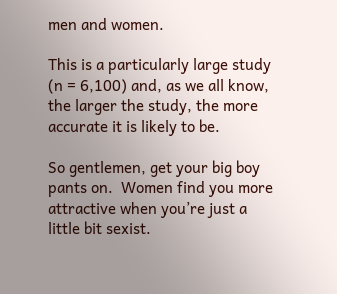men and women.

This is a particularly large study (n = 6,100) and, as we all know, the larger the study, the more accurate it is likely to be.

So gentlemen, get your big boy pants on.  Women find you more attractive when you’re just a little bit sexist.